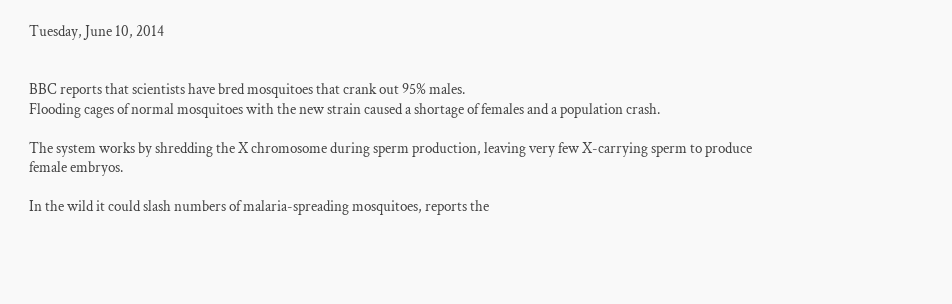Tuesday, June 10, 2014


BBC reports that scientists have bred mosquitoes that crank out 95% males.
Flooding cages of normal mosquitoes with the new strain caused a shortage of females and a population crash.

The system works by shredding the X chromosome during sperm production, leaving very few X-carrying sperm to produce female embryos.

In the wild it could slash numbers of malaria-spreading mosquitoes, reports the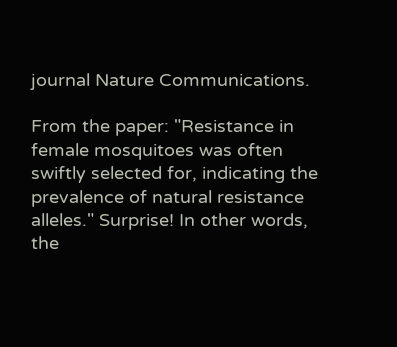journal Nature Communications.

From the paper: "Resistance in female mosquitoes was often swiftly selected for, indicating the prevalence of natural resistance alleles." Surprise! In other words, the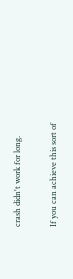crash didn't work for long.

If you can achieve this sort of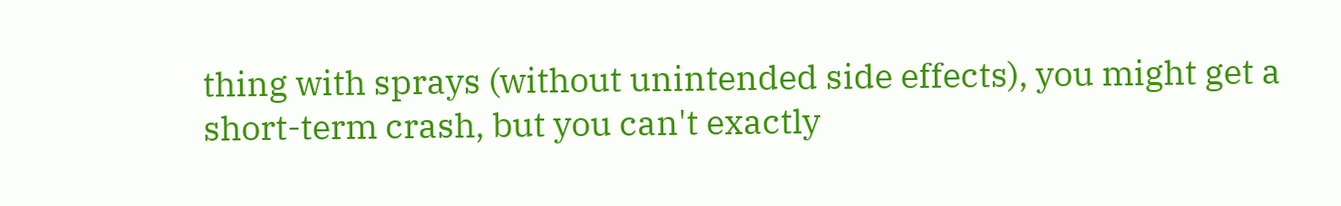thing with sprays (without unintended side effects), you might get a short-term crash, but you can't exactly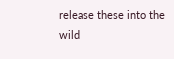release these into the wild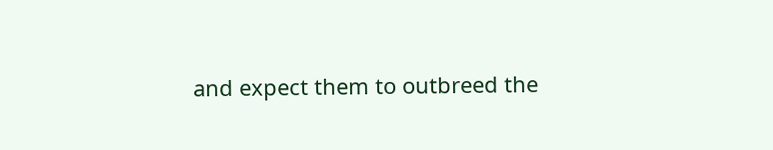and expect them to outbreed the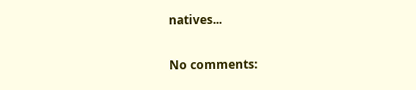natives...

No comments: